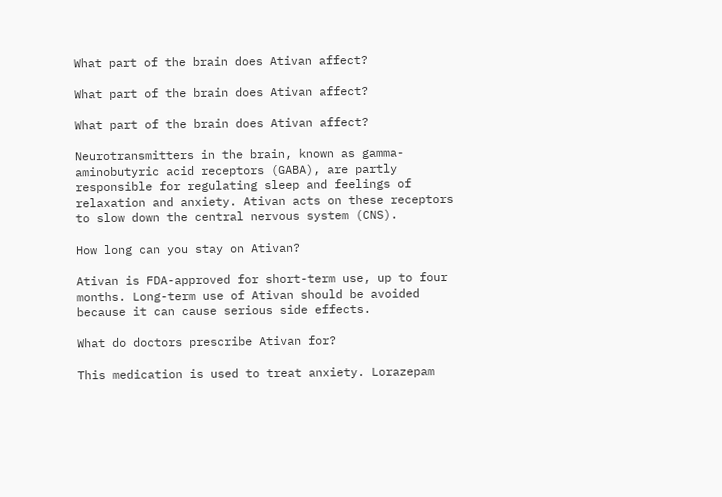What part of the brain does Ativan affect?

What part of the brain does Ativan affect?

What part of the brain does Ativan affect?

Neurotransmitters in the brain, known as gamma-aminobutyric acid receptors (GABA), are partly responsible for regulating sleep and feelings of relaxation and anxiety. Ativan acts on these receptors to slow down the central nervous system (CNS).

How long can you stay on Ativan?

Ativan is FDA-approved for short-term use, up to four months. Long-term use of Ativan should be avoided because it can cause serious side effects.

What do doctors prescribe Ativan for?

This medication is used to treat anxiety. Lorazepam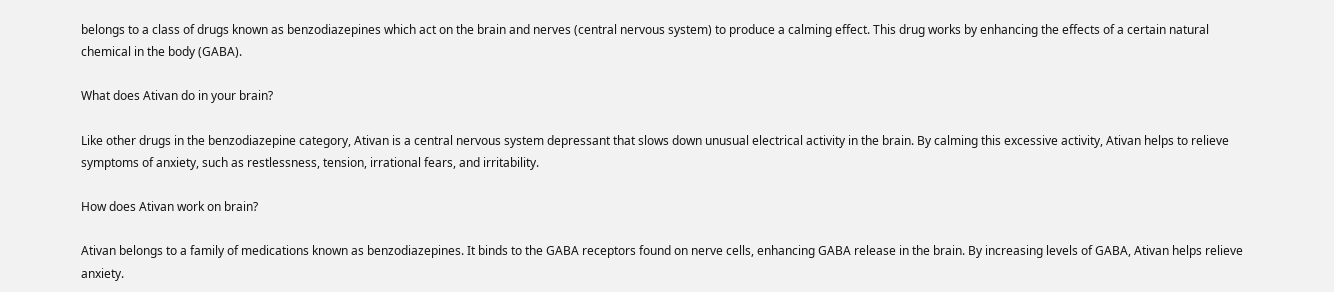belongs to a class of drugs known as benzodiazepines which act on the brain and nerves (central nervous system) to produce a calming effect. This drug works by enhancing the effects of a certain natural chemical in the body (GABA).

What does Ativan do in your brain?

Like other drugs in the benzodiazepine category, Ativan is a central nervous system depressant that slows down unusual electrical activity in the brain. By calming this excessive activity, Ativan helps to relieve symptoms of anxiety, such as restlessness, tension, irrational fears, and irritability.

How does Ativan work on brain?

Ativan belongs to a family of medications known as benzodiazepines. It binds to the GABA receptors found on nerve cells, enhancing GABA release in the brain. By increasing levels of GABA, Ativan helps relieve anxiety.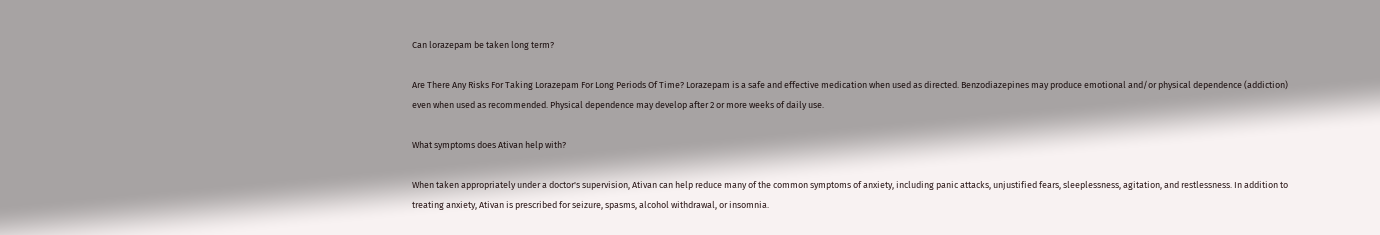Can lorazepam be taken long term?

Are There Any Risks For Taking Lorazepam For Long Periods Of Time? Lorazepam is a safe and effective medication when used as directed. Benzodiazepines may produce emotional and/or physical dependence (addiction) even when used as recommended. Physical dependence may develop after 2 or more weeks of daily use.

What symptoms does Ativan help with?

When taken appropriately under a doctor's supervision, Ativan can help reduce many of the common symptoms of anxiety, including panic attacks, unjustified fears, sleeplessness, agitation, and restlessness. In addition to treating anxiety, Ativan is prescribed for seizure, spasms, alcohol withdrawal, or insomnia.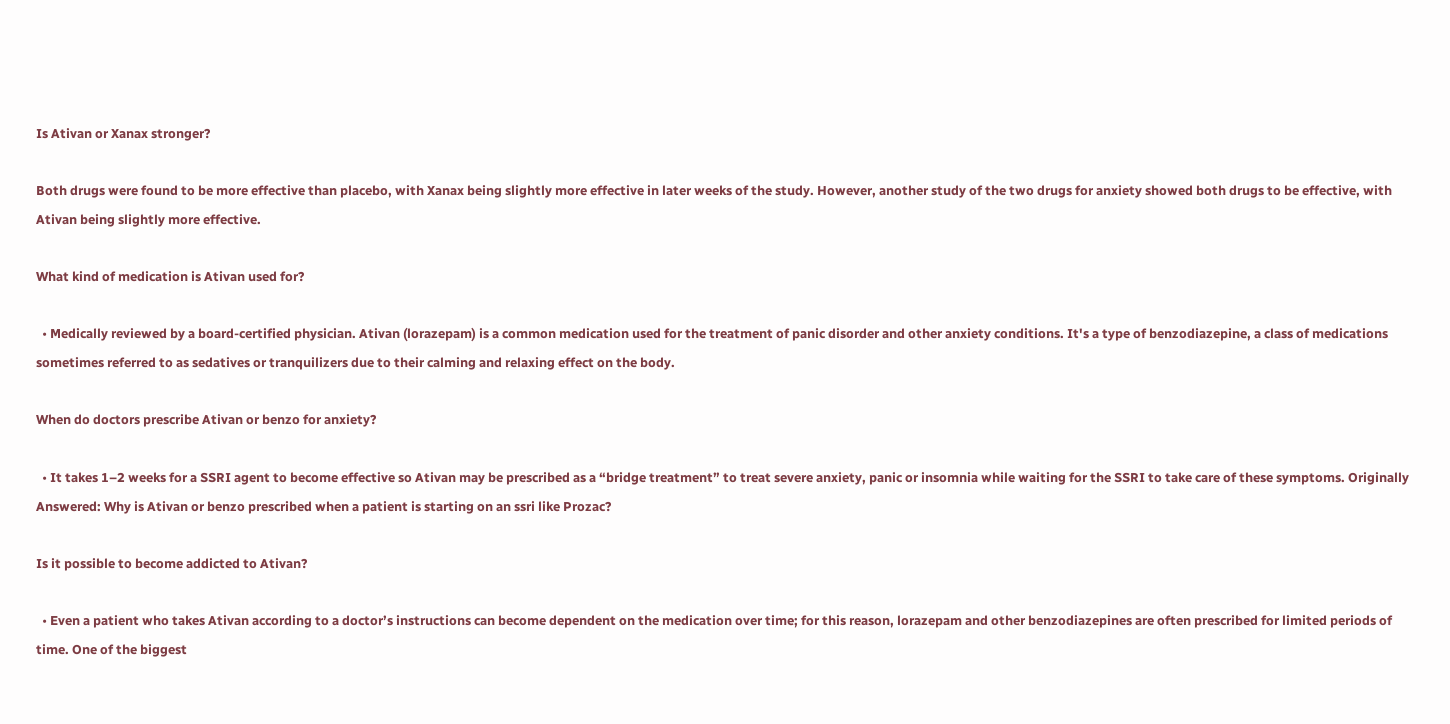Is Ativan or Xanax stronger?

Both drugs were found to be more effective than placebo, with Xanax being slightly more effective in later weeks of the study. However, another study of the two drugs for anxiety showed both drugs to be effective, with Ativan being slightly more effective.

What kind of medication is Ativan used for?

  • Medically reviewed by a board-certified physician. Ativan (lorazepam) is a common medication used for the treatment of panic disorder and other anxiety conditions. It's a type of benzodiazepine, a class of medications sometimes referred to as sedatives or tranquilizers due to their calming and relaxing effect on the body.

When do doctors prescribe Ativan or benzo for anxiety?

  • It takes 1–2 weeks for a SSRI agent to become effective so Ativan may be prescribed as a “bridge treatment” to treat severe anxiety, panic or insomnia while waiting for the SSRI to take care of these symptoms. Originally Answered: Why is Ativan or benzo prescribed when a patient is starting on an ssri like Prozac?

Is it possible to become addicted to Ativan?

  • Even a patient who takes Ativan according to a doctor’s instructions can become dependent on the medication over time; for this reason, lorazepam and other benzodiazepines are often prescribed for limited periods of time. One of the biggest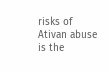risks of Ativan abuse is the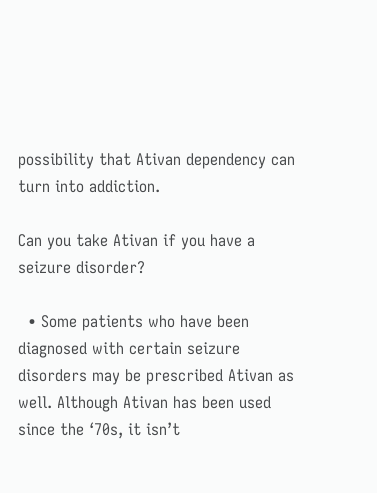possibility that Ativan dependency can turn into addiction.

Can you take Ativan if you have a seizure disorder?

  • Some patients who have been diagnosed with certain seizure disorders may be prescribed Ativan as well. Although Ativan has been used since the ‘70s, it isn’t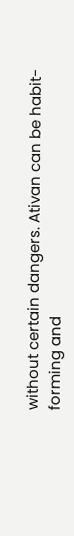without certain dangers. Ativan can be habit-forming and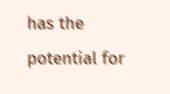has the potential for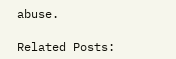abuse.

Related Posts: